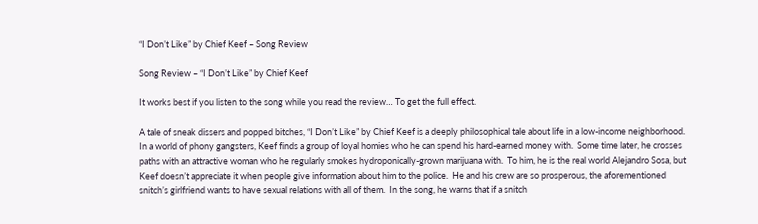“I Don’t Like” by Chief Keef – Song Review

Song Review – “I Don’t Like” by Chief Keef

It works best if you listen to the song while you read the review… To get the full effect.

A tale of sneak dissers and popped bitches, “I Don’t Like” by Chief Keef is a deeply philosophical tale about life in a low-income neighborhood.  In a world of phony gangsters, Keef finds a group of loyal homies who he can spend his hard-earned money with.  Some time later, he crosses paths with an attractive woman who he regularly smokes hydroponically-grown marijuana with.  To him, he is the real world Alejandro Sosa, but Keef doesn’t appreciate it when people give information about him to the police.  He and his crew are so prosperous, the aforementioned snitch’s girlfriend wants to have sexual relations with all of them.  In the song, he warns that if a snitch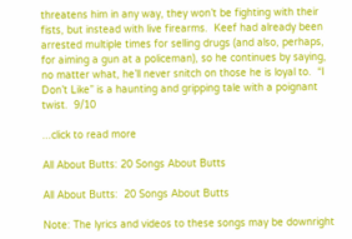threatens him in any way, they won’t be fighting with their fists, but instead with live firearms.  Keef had already been arrested multiple times for selling drugs (and also, perhaps, for aiming a gun at a policeman), so he continues by saying, no matter what, he’ll never snitch on those he is loyal to.  “I Don’t Like” is a haunting and gripping tale with a poignant twist.  9/10

...click to read more

All About Butts: 20 Songs About Butts

All About Butts:  20 Songs About Butts

Note: The lyrics and videos to these songs may be downright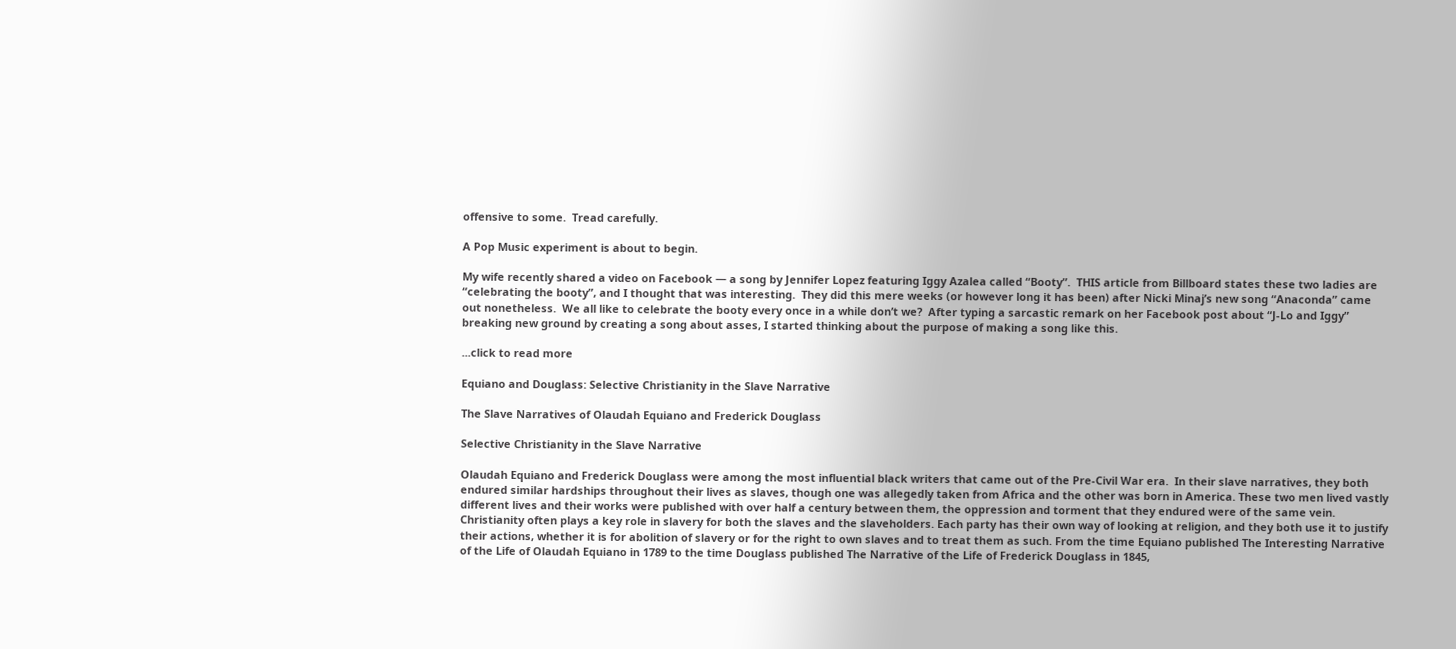offensive to some.  Tread carefully.

A Pop Music experiment is about to begin.

My wife recently shared a video on Facebook — a song by Jennifer Lopez featuring Iggy Azalea called “Booty”.  THIS article from Billboard states these two ladies are “celebrating the booty”, and I thought that was interesting.  They did this mere weeks (or however long it has been) after Nicki Minaj’s new song “Anaconda” came out nonetheless.  We all like to celebrate the booty every once in a while don’t we?  After typing a sarcastic remark on her Facebook post about “J-Lo and Iggy” breaking new ground by creating a song about asses, I started thinking about the purpose of making a song like this.

...click to read more

Equiano and Douglass: Selective Christianity in the Slave Narrative

The Slave Narratives of Olaudah Equiano and Frederick Douglass

Selective Christianity in the Slave Narrative

Olaudah Equiano and Frederick Douglass were among the most influential black writers that came out of the Pre-Civil War era.  In their slave narratives, they both endured similar hardships throughout their lives as slaves, though one was allegedly taken from Africa and the other was born in America. These two men lived vastly different lives and their works were published with over half a century between them, the oppression and torment that they endured were of the same vein. Christianity often plays a key role in slavery for both the slaves and the slaveholders. Each party has their own way of looking at religion, and they both use it to justify their actions, whether it is for abolition of slavery or for the right to own slaves and to treat them as such. From the time Equiano published The Interesting Narrative of the Life of Olaudah Equiano in 1789 to the time Douglass published The Narrative of the Life of Frederick Douglass in 1845,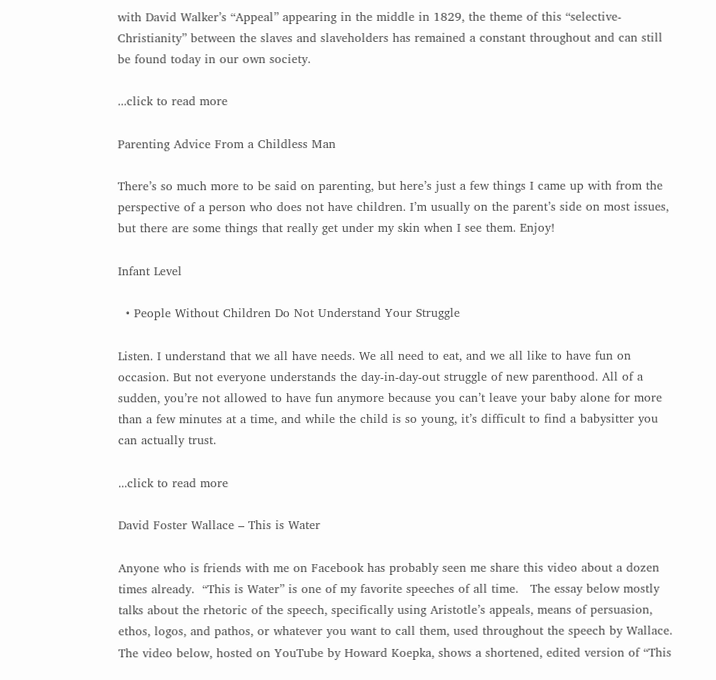with David Walker’s “Appeal” appearing in the middle in 1829, the theme of this “selective-Christianity” between the slaves and slaveholders has remained a constant throughout and can still be found today in our own society.

...click to read more

Parenting Advice From a Childless Man

There’s so much more to be said on parenting, but here’s just a few things I came up with from the perspective of a person who does not have children. I’m usually on the parent’s side on most issues, but there are some things that really get under my skin when I see them. Enjoy!

Infant Level

  • People Without Children Do Not Understand Your Struggle

Listen. I understand that we all have needs. We all need to eat, and we all like to have fun on occasion. But not everyone understands the day-in-day-out struggle of new parenthood. All of a sudden, you’re not allowed to have fun anymore because you can’t leave your baby alone for more than a few minutes at a time, and while the child is so young, it’s difficult to find a babysitter you can actually trust.

...click to read more

David Foster Wallace – This is Water

Anyone who is friends with me on Facebook has probably seen me share this video about a dozen times already.  “This is Water” is one of my favorite speeches of all time.   The essay below mostly talks about the rhetoric of the speech, specifically using Aristotle’s appeals, means of persuasion, ethos, logos, and pathos, or whatever you want to call them, used throughout the speech by Wallace.  The video below, hosted on YouTube by Howard Koepka, shows a shortened, edited version of “This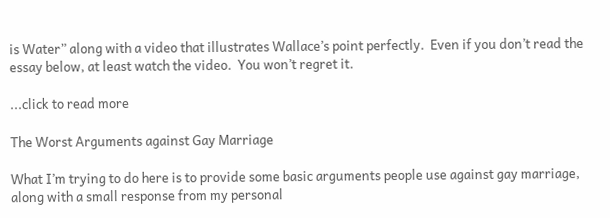is Water” along with a video that illustrates Wallace’s point perfectly.  Even if you don’t read the essay below, at least watch the video.  You won’t regret it.

...click to read more

The Worst Arguments against Gay Marriage

What I’m trying to do here is to provide some basic arguments people use against gay marriage, along with a small response from my personal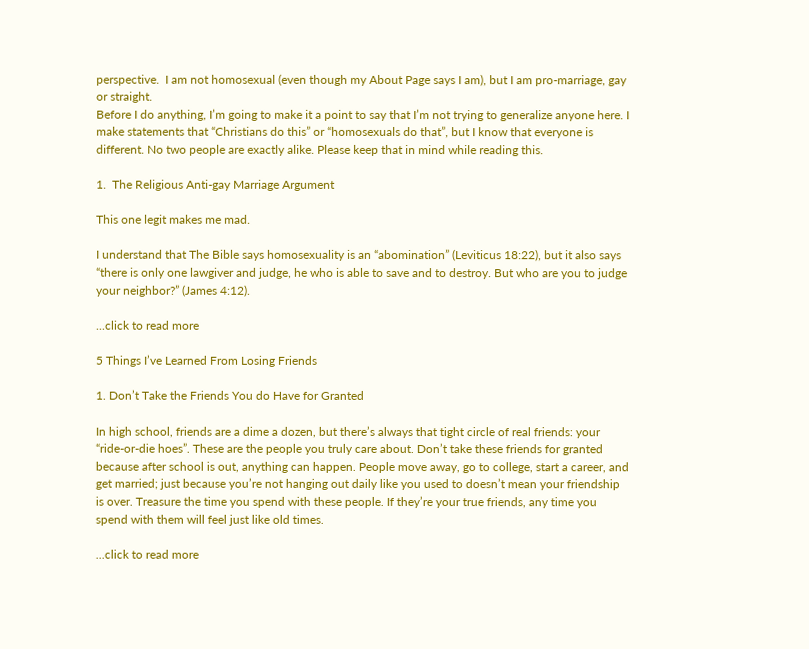perspective.  I am not homosexual (even though my About Page says I am), but I am pro-marriage, gay or straight.
Before I do anything, I’m going to make it a point to say that I’m not trying to generalize anyone here. I make statements that “Christians do this” or “homosexuals do that”, but I know that everyone is different. No two people are exactly alike. Please keep that in mind while reading this.

1.  The Religious Anti-gay Marriage Argument

This one legit makes me mad.

I understand that The Bible says homosexuality is an “abomination” (Leviticus 18:22), but it also says “there is only one lawgiver and judge, he who is able to save and to destroy. But who are you to judge your neighbor?” (James 4:12).

...click to read more

5 Things I’ve Learned From Losing Friends

1. Don’t Take the Friends You do Have for Granted

In high school, friends are a dime a dozen, but there’s always that tight circle of real friends: your “ride-or-die hoes”. These are the people you truly care about. Don’t take these friends for granted because after school is out, anything can happen. People move away, go to college, start a career, and get married; just because you’re not hanging out daily like you used to doesn’t mean your friendship is over. Treasure the time you spend with these people. If they’re your true friends, any time you spend with them will feel just like old times.

...click to read more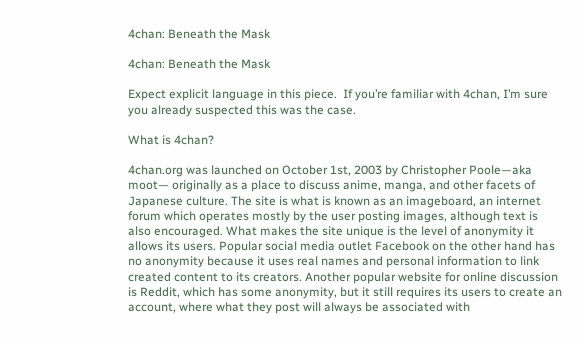4chan: Beneath the Mask

4chan: Beneath the Mask

Expect explicit language in this piece.  If you’re familiar with 4chan, I’m sure you already suspected this was the case.

What is 4chan?

4chan.org was launched on October 1st, 2003 by Christopher Poole—aka moot— originally as a place to discuss anime, manga, and other facets of Japanese culture. The site is what is known as an imageboard, an internet forum which operates mostly by the user posting images, although text is also encouraged. What makes the site unique is the level of anonymity it allows its users. Popular social media outlet Facebook on the other hand has no anonymity because it uses real names and personal information to link created content to its creators. Another popular website for online discussion is Reddit, which has some anonymity, but it still requires its users to create an account, where what they post will always be associated with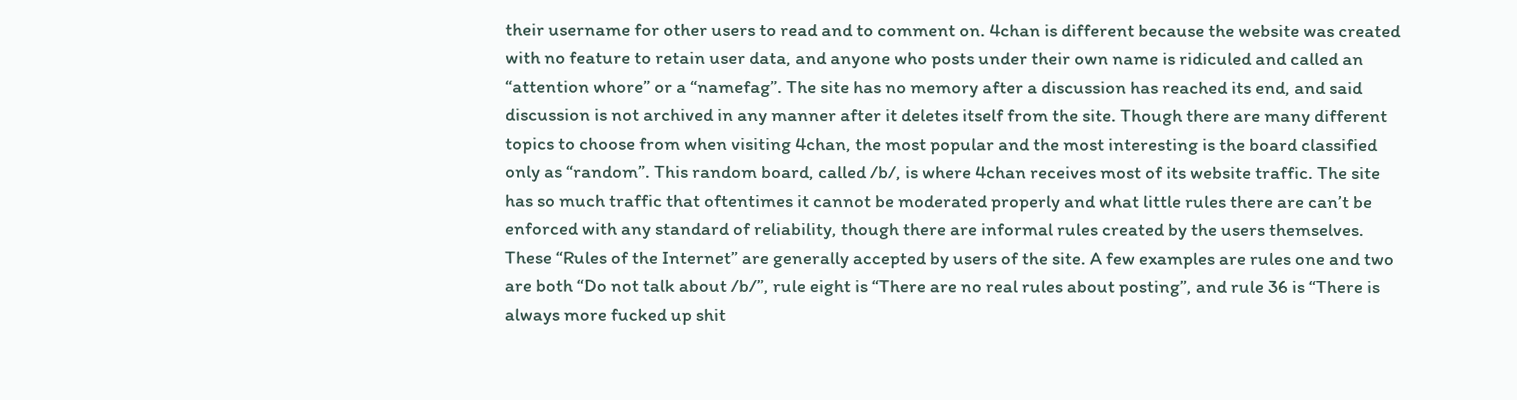their username for other users to read and to comment on. 4chan is different because the website was created with no feature to retain user data, and anyone who posts under their own name is ridiculed and called an “attention whore” or a “namefag”. The site has no memory after a discussion has reached its end, and said discussion is not archived in any manner after it deletes itself from the site. Though there are many different topics to choose from when visiting 4chan, the most popular and the most interesting is the board classified only as “random”. This random board, called /b/, is where 4chan receives most of its website traffic. The site has so much traffic that oftentimes it cannot be moderated properly and what little rules there are can’t be enforced with any standard of reliability, though there are informal rules created by the users themselves. These “Rules of the Internet” are generally accepted by users of the site. A few examples are rules one and two are both “Do not talk about /b/”, rule eight is “There are no real rules about posting”, and rule 36 is “There is always more fucked up shit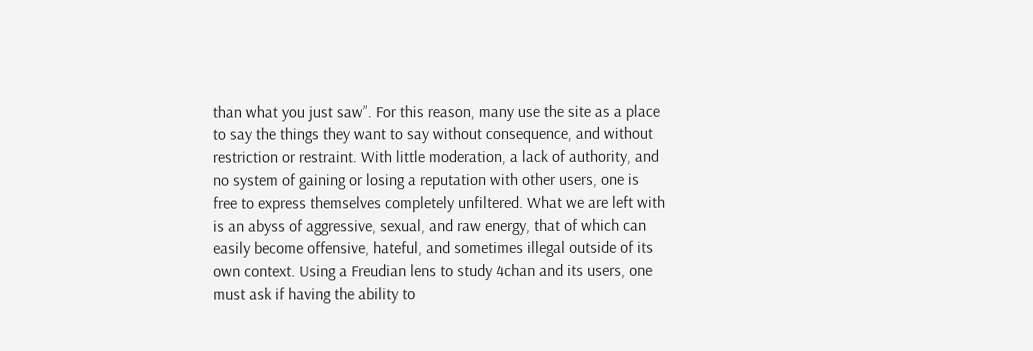than what you just saw”. For this reason, many use the site as a place to say the things they want to say without consequence, and without restriction or restraint. With little moderation, a lack of authority, and no system of gaining or losing a reputation with other users, one is free to express themselves completely unfiltered. What we are left with is an abyss of aggressive, sexual, and raw energy, that of which can easily become offensive, hateful, and sometimes illegal outside of its own context. Using a Freudian lens to study 4chan and its users, one must ask if having the ability to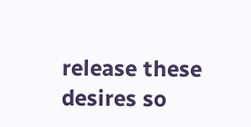release these desires so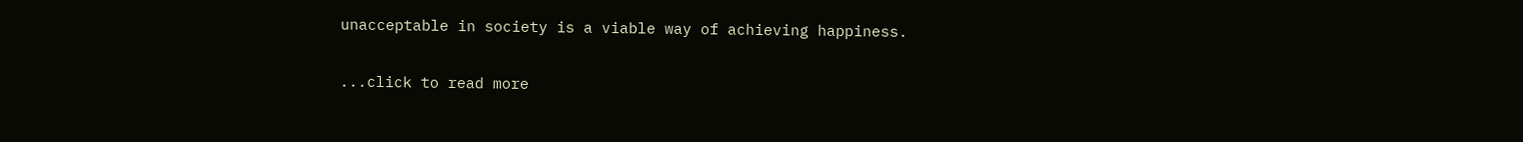unacceptable in society is a viable way of achieving happiness.

...click to read more